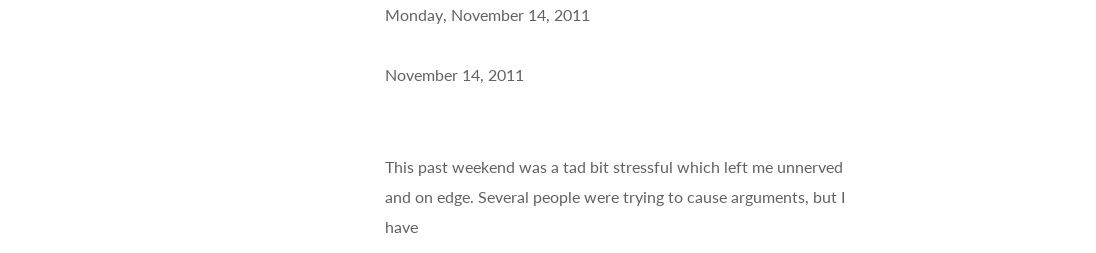Monday, November 14, 2011

November 14, 2011


This past weekend was a tad bit stressful which left me unnerved and on edge. Several people were trying to cause arguments, but I have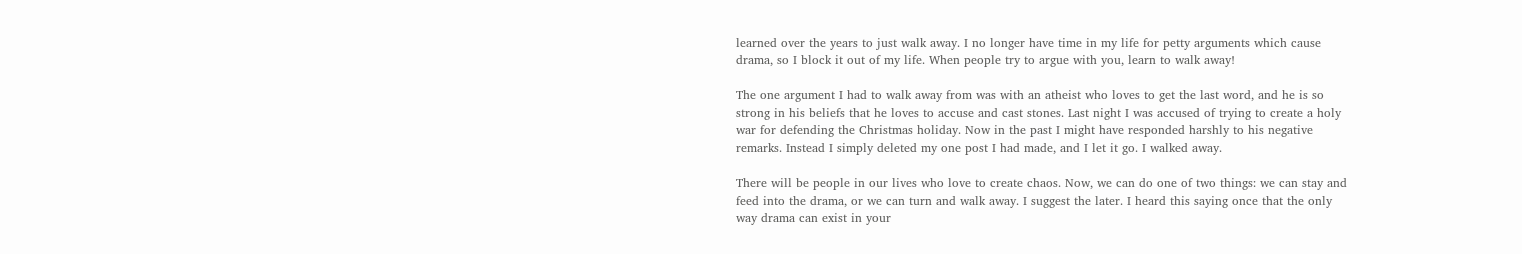learned over the years to just walk away. I no longer have time in my life for petty arguments which cause drama, so I block it out of my life. When people try to argue with you, learn to walk away!

The one argument I had to walk away from was with an atheist who loves to get the last word, and he is so strong in his beliefs that he loves to accuse and cast stones. Last night I was accused of trying to create a holy war for defending the Christmas holiday. Now in the past I might have responded harshly to his negative remarks. Instead I simply deleted my one post I had made, and I let it go. I walked away.

There will be people in our lives who love to create chaos. Now, we can do one of two things: we can stay and feed into the drama, or we can turn and walk away. I suggest the later. I heard this saying once that the only way drama can exist in your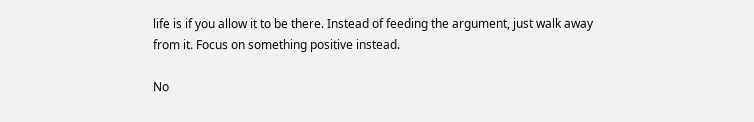life is if you allow it to be there. Instead of feeding the argument, just walk away from it. Focus on something positive instead.

No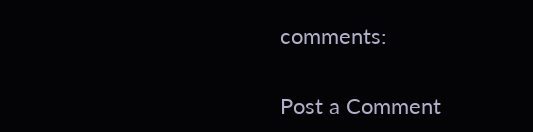comments:

Post a Comment